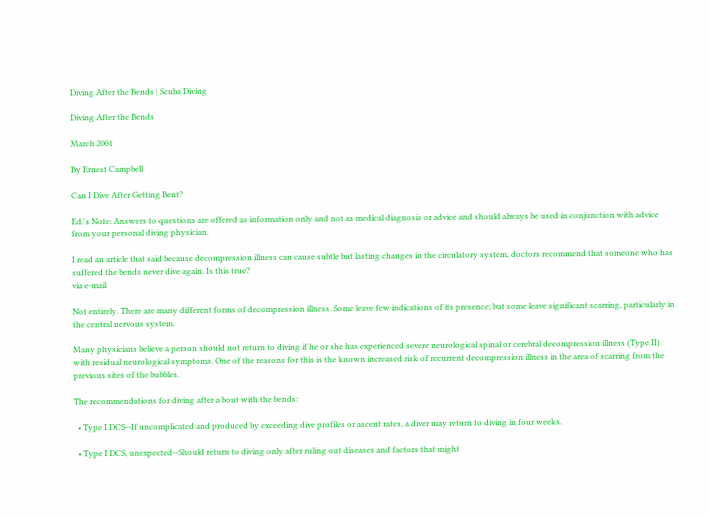Diving After the Bends | Scuba Diving

Diving After the Bends

March 2001

By Ernest Campbell

Can I Dive After Getting Bent?

Ed.'s Note: Answers to questions are offered as information only and not as medical diagnosis or advice and should always be used in conjunction with advice from your personal diving physician.

I read an article that said because decompression illness can cause subtle but lasting changes in the circulatory system, doctors recommend that someone who has suffered the bends never dive again. Is this true?
via e-mail

Not entirely. There are many different forms of decompression illness. Some leave few indications of its presence; but some leave significant scarring, particularly in the central nervous system.

Many physicians believe a person should not return to diving if he or she has experienced severe neurological spinal or cerebral decompression illness (Type II) with residual neurological symptoms. One of the reasons for this is the known increased risk of recurrent decompression illness in the area of scarring from the previous sites of the bubbles.

The recommendations for diving after a bout with the bends:

  • Type I DCS--If uncomplicated and produced by exceeding dive profiles or ascent rates, a diver may return to diving in four weeks.

  • Type I DCS, unexpected--Should return to diving only after ruling out diseases and factors that might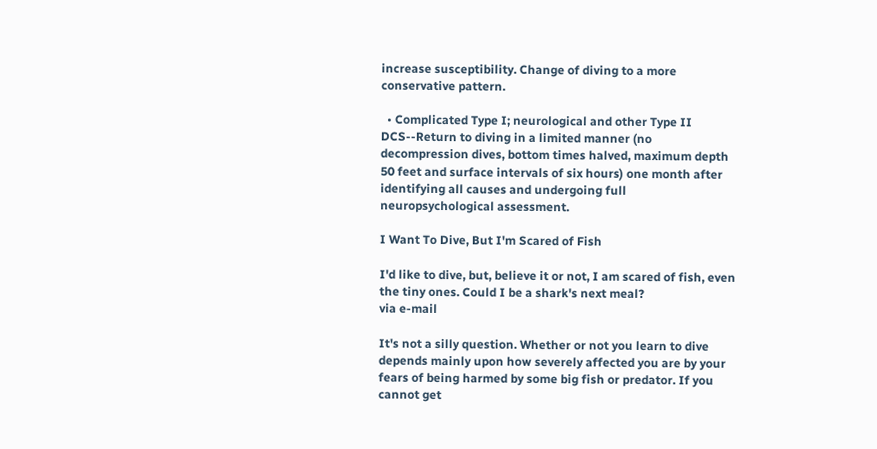increase susceptibility. Change of diving to a more conservative pattern.

  • Complicated Type I; neurological and other Type II DCS--Return to diving in a limited manner (no decompression dives, bottom times halved, maximum depth 50 feet and surface intervals of six hours) one month after identifying all causes and undergoing full neuropsychological assessment.

I Want To Dive, But I'm Scared of Fish

I'd like to dive, but, believe it or not, I am scared of fish, even the tiny ones. Could I be a shark's next meal?
via e-mail

It's not a silly question. Whether or not you learn to dive depends mainly upon how severely affected you are by your fears of being harmed by some big fish or predator. If you cannot get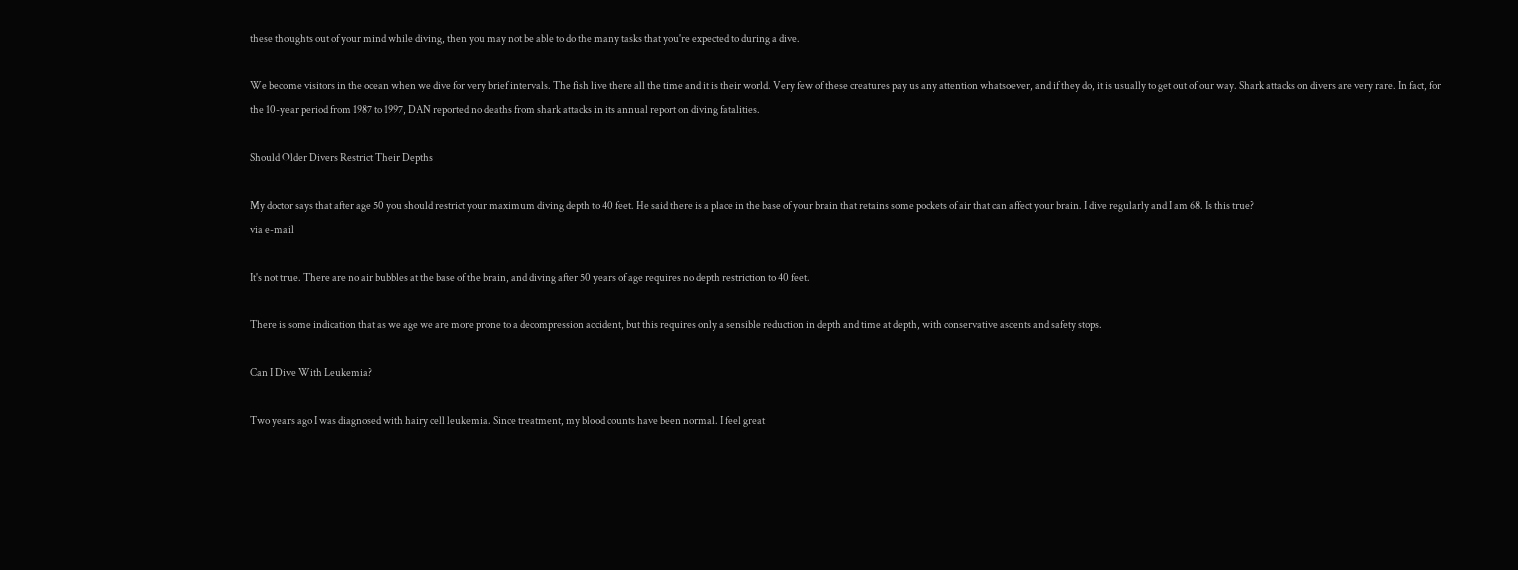these thoughts out of your mind while diving, then you may not be able to do the many tasks that you're expected to during a dive.

We become visitors in the ocean when we dive for very brief intervals. The fish live there all the time and it is their world. Very few of these creatures pay us any attention whatsoever, and if they do, it is usually to get out of our way. Shark attacks on divers are very rare. In fact, for the 10-year period from 1987 to 1997, DAN reported no deaths from shark attacks in its annual report on diving fatalities.

Should Older Divers Restrict Their Depths

My doctor says that after age 50 you should restrict your maximum diving depth to 40 feet. He said there is a place in the base of your brain that retains some pockets of air that can affect your brain. I dive regularly and I am 68. Is this true?
via e-mail

It's not true. There are no air bubbles at the base of the brain, and diving after 50 years of age requires no depth restriction to 40 feet.

There is some indication that as we age we are more prone to a decompression accident, but this requires only a sensible reduction in depth and time at depth, with conservative ascents and safety stops.

Can I Dive With Leukemia?

Two years ago I was diagnosed with hairy cell leukemia. Since treatment, my blood counts have been normal. I feel great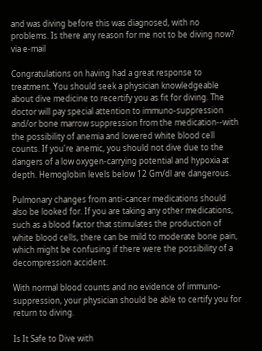and was diving before this was diagnosed, with no problems. Is there any reason for me not to be diving now?
via e-mail

Congratulations on having had a great response to treatment. You should seek a physician knowledgeable about dive medicine to recertify you as fit for diving. The doctor will pay special attention to immuno-suppression and/or bone marrow suppression from the medication--with the possibility of anemia and lowered white blood cell counts. If you're anemic, you should not dive due to the dangers of a low oxygen-carrying potential and hypoxia at depth. Hemoglobin levels below 12 Gm/dl are dangerous.

Pulmonary changes from anti-cancer medications should also be looked for. If you are taking any other medications, such as a blood factor that stimulates the production of white blood cells, there can be mild to moderate bone pain, which might be confusing if there were the possibility of a decompression accident.

With normal blood counts and no evidence of immuno-suppression, your physician should be able to certify you for return to diving.

Is It Safe to Dive with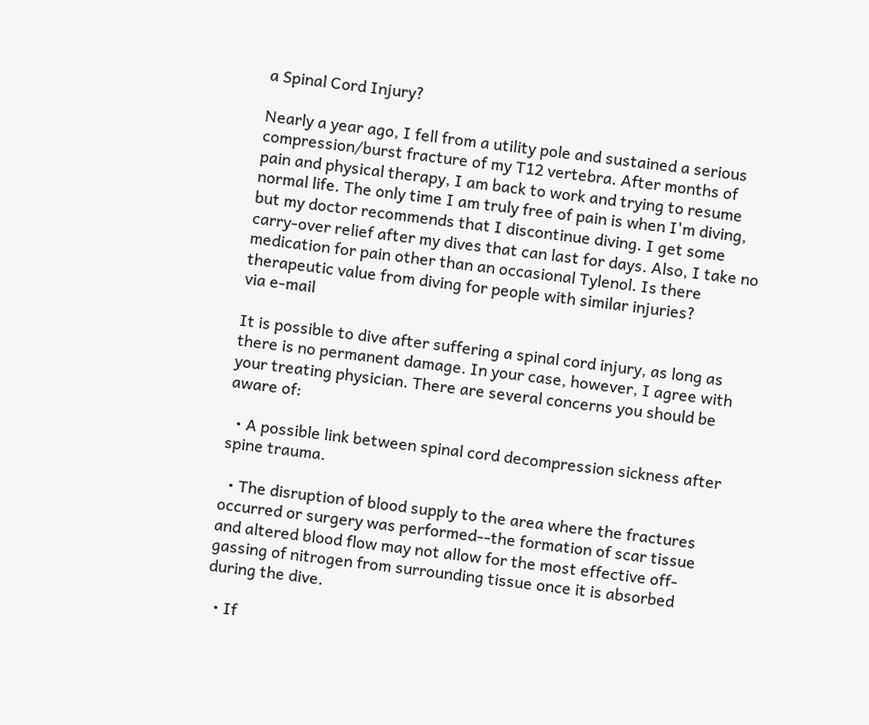a Spinal Cord Injury?

Nearly a year ago, I fell from a utility pole and sustained a serious compression/burst fracture of my T12 vertebra. After months of pain and physical therapy, I am back to work and trying to resume normal life. The only time I am truly free of pain is when I'm diving, but my doctor recommends that I discontinue diving. I get some carry-over relief after my dives that can last for days. Also, I take no medication for pain other than an occasional Tylenol. Is there therapeutic value from diving for people with similar injuries?
via e-mail

It is possible to dive after suffering a spinal cord injury, as long as there is no permanent damage. In your case, however, I agree with your treating physician. There are several concerns you should be aware of:

  • A possible link between spinal cord decompression sickness after spine trauma.

  • The disruption of blood supply to the area where the fractures occurred or surgery was performed--the formation of scar tissue and altered blood flow may not allow for the most effective off-gassing of nitrogen from surrounding tissue once it is absorbed during the dive.

  • If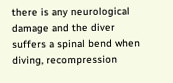there is any neurological damage and the diver suffers a spinal bend when diving, recompression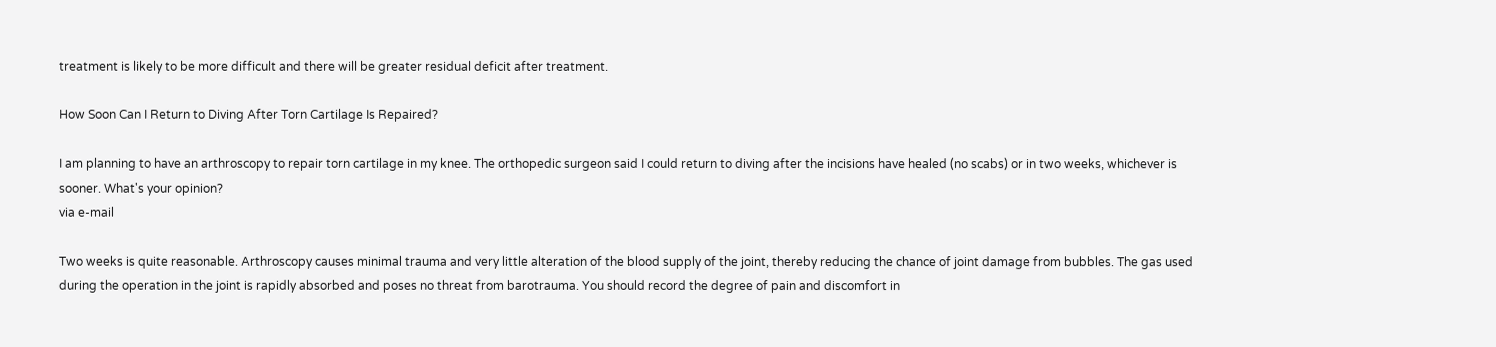treatment is likely to be more difficult and there will be greater residual deficit after treatment.

How Soon Can I Return to Diving After Torn Cartilage Is Repaired?

I am planning to have an arthroscopy to repair torn cartilage in my knee. The orthopedic surgeon said I could return to diving after the incisions have healed (no scabs) or in two weeks, whichever is sooner. What's your opinion?
via e-mail

Two weeks is quite reasonable. Arthroscopy causes minimal trauma and very little alteration of the blood supply of the joint, thereby reducing the chance of joint damage from bubbles. The gas used during the operation in the joint is rapidly absorbed and poses no threat from barotrauma. You should record the degree of pain and discomfort in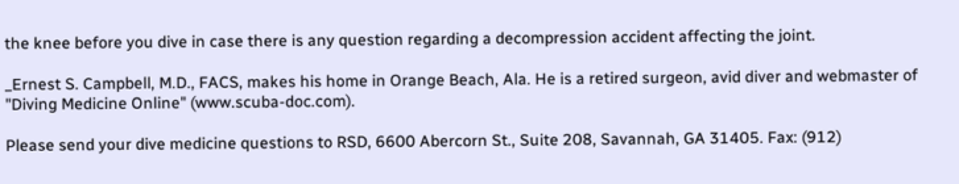the knee before you dive in case there is any question regarding a decompression accident affecting the joint.

_Ernest S. Campbell, M.D., FACS, makes his home in Orange Beach, Ala. He is a retired surgeon, avid diver and webmaster of "Diving Medicine Online" (www.scuba-doc.com).

Please send your dive medicine questions to RSD, 6600 Abercorn St., Suite 208, Savannah, GA 31405. Fax: (912)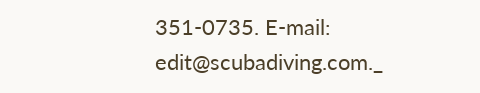351-0735. E-mail: edit@scubadiving.com._